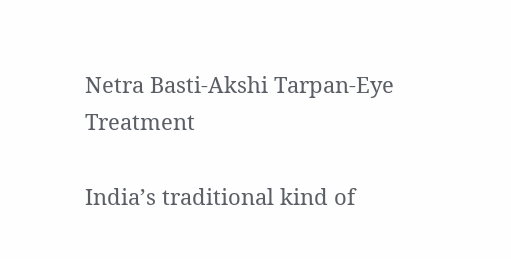Netra Basti-Akshi Tarpan-Eye Treatment

India’s traditional kind of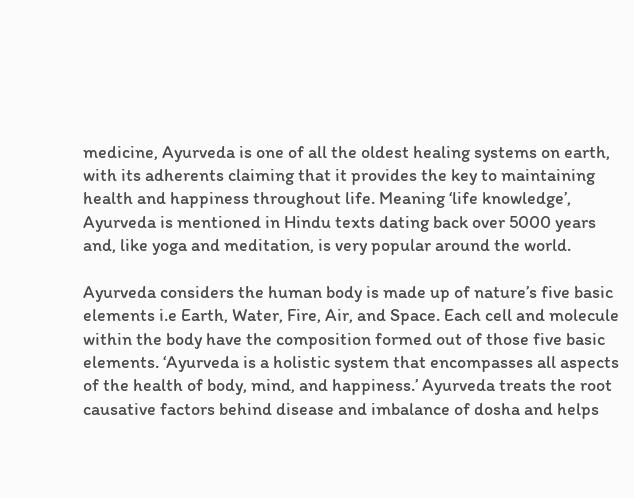medicine, Ayurveda is one of all the oldest healing systems on earth, with its adherents claiming that it provides the key to maintaining health and happiness throughout life. Meaning ‘life knowledge’, Ayurveda is mentioned in Hindu texts dating back over 5000 years and, like yoga and meditation, is very popular around the world.

Ayurveda considers the human body is made up of nature’s five basic elements i.e Earth, Water, Fire, Air, and Space. Each cell and molecule within the body have the composition formed out of those five basic elements. ‘Ayurveda is a holistic system that encompasses all aspects of the health of body, mind, and happiness.’ Ayurveda treats the root causative factors behind disease and imbalance of dosha and helps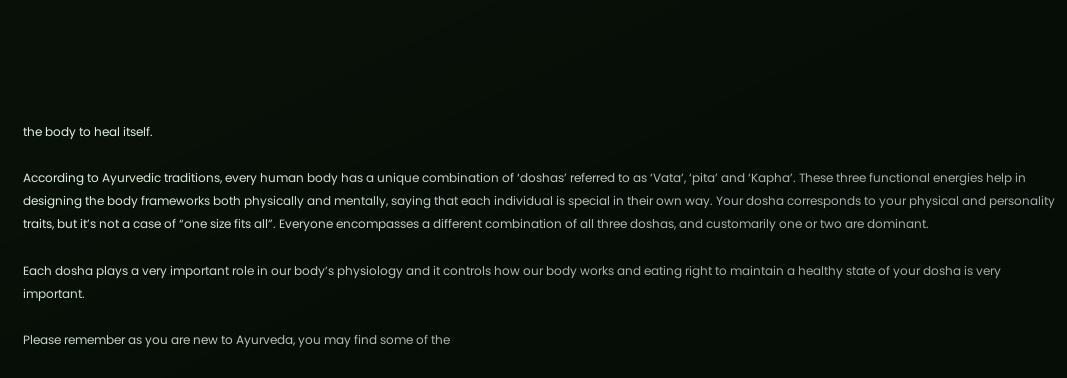the body to heal itself.

According to Ayurvedic traditions, every human body has a unique combination of ‘doshas’ referred to as ‘Vata’, ‘pita’ and ‘Kapha’. These three functional energies help in designing the body frameworks both physically and mentally, saying that each individual is special in their own way. Your dosha corresponds to your physical and personality traits, but it’s not a case of “one size fits all”. Everyone encompasses a different combination of all three doshas, and customarily one or two are dominant.

Each dosha plays a very important role in our body’s physiology and it controls how our body works and eating right to maintain a healthy state of your dosha is very important.

Please remember as you are new to Ayurveda, you may find some of the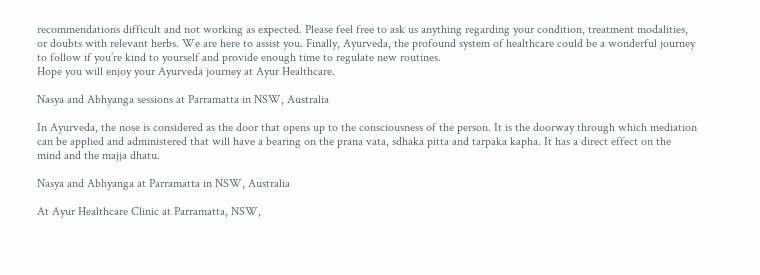recommendations difficult and not working as expected. Please feel free to ask us anything regarding your condition, treatment modalities, or doubts with relevant herbs. We are here to assist you. Finally, Ayurveda, the profound system of healthcare could be a wonderful journey to follow if you’re kind to yourself and provide enough time to regulate new routines.
Hope you will enjoy your Ayurveda journey at Ayur Healthcare.

Nasya and Abhyanga sessions at Parramatta in NSW, Australia

In Ayurveda, the nose is considered as the door that opens up to the consciousness of the person. It is the doorway through which mediation can be applied and administered that will have a bearing on the prana vata, sdhaka pitta and tarpaka kapha. It has a direct effect on the mind and the majja dhatu.

Nasya and Abhyanga at Parramatta in NSW, Australia

At Ayur Healthcare Clinic at Parramatta, NSW,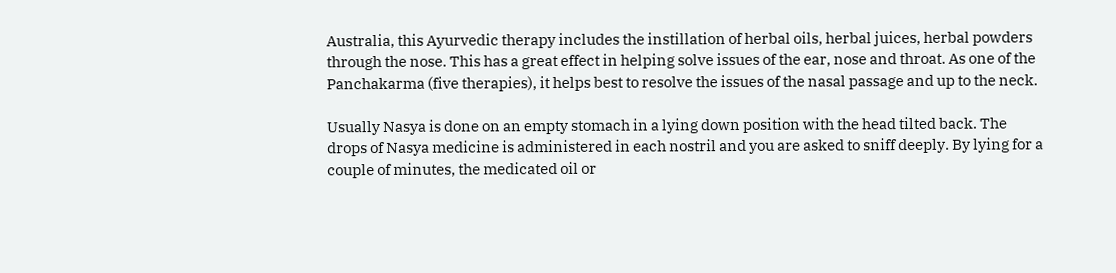Australia, this Ayurvedic therapy includes the instillation of herbal oils, herbal juices, herbal powders through the nose. This has a great effect in helping solve issues of the ear, nose and throat. As one of the Panchakarma (five therapies), it helps best to resolve the issues of the nasal passage and up to the neck.

Usually Nasya is done on an empty stomach in a lying down position with the head tilted back. The drops of Nasya medicine is administered in each nostril and you are asked to sniff deeply. By lying for a couple of minutes, the medicated oil or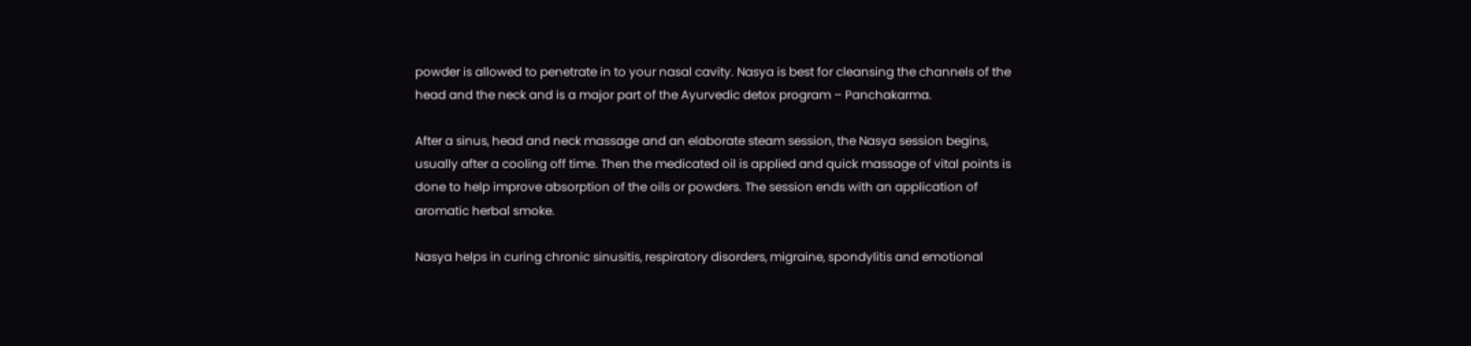powder is allowed to penetrate in to your nasal cavity. Nasya is best for cleansing the channels of the head and the neck and is a major part of the Ayurvedic detox program – Panchakarma.

After a sinus, head and neck massage and an elaborate steam session, the Nasya session begins, usually after a cooling off time. Then the medicated oil is applied and quick massage of vital points is done to help improve absorption of the oils or powders. The session ends with an application of aromatic herbal smoke.

Nasya helps in curing chronic sinusitis, respiratory disorders, migraine, spondylitis and emotional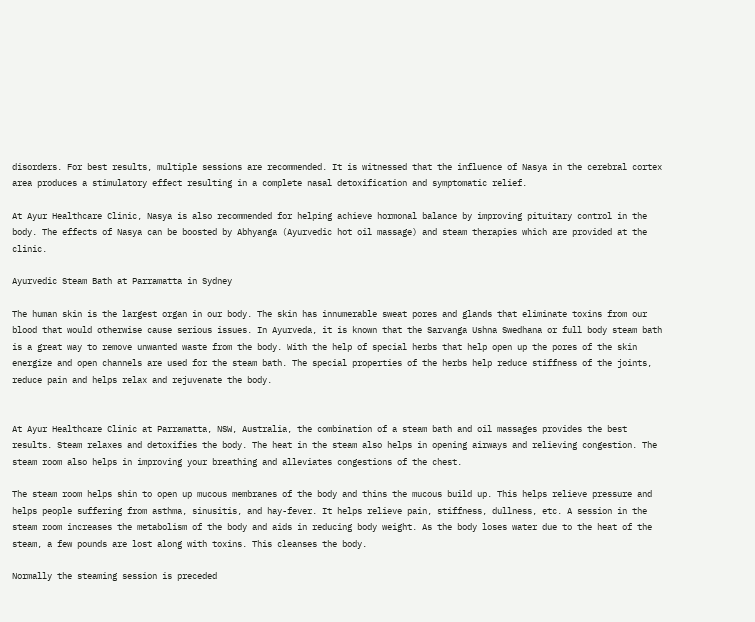disorders. For best results, multiple sessions are recommended. It is witnessed that the influence of Nasya in the cerebral cortex area produces a stimulatory effect resulting in a complete nasal detoxification and symptomatic relief.

At Ayur Healthcare Clinic, Nasya is also recommended for helping achieve hormonal balance by improving pituitary control in the body. The effects of Nasya can be boosted by Abhyanga (Ayurvedic hot oil massage) and steam therapies which are provided at the clinic.

Ayurvedic Steam Bath at Parramatta in Sydney

The human skin is the largest organ in our body. The skin has innumerable sweat pores and glands that eliminate toxins from our blood that would otherwise cause serious issues. In Ayurveda, it is known that the Sarvanga Ushna Swedhana or full body steam bath is a great way to remove unwanted waste from the body. With the help of special herbs that help open up the pores of the skin energize and open channels are used for the steam bath. The special properties of the herbs help reduce stiffness of the joints, reduce pain and helps relax and rejuvenate the body.


At Ayur Healthcare Clinic at Parramatta, NSW, Australia, the combination of a steam bath and oil massages provides the best results. Steam relaxes and detoxifies the body. The heat in the steam also helps in opening airways and relieving congestion. The steam room also helps in improving your breathing and alleviates congestions of the chest.

The steam room helps shin to open up mucous membranes of the body and thins the mucous build up. This helps relieve pressure and helps people suffering from asthma, sinusitis, and hay-fever. It helps relieve pain, stiffness, dullness, etc. A session in the steam room increases the metabolism of the body and aids in reducing body weight. As the body loses water due to the heat of the steam, a few pounds are lost along with toxins. This cleanses the body.

Normally the steaming session is preceded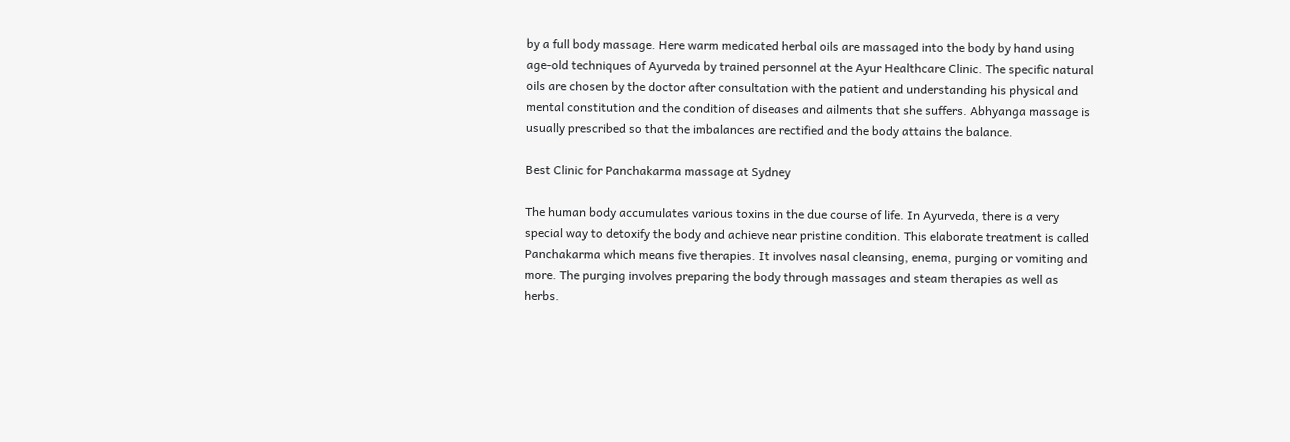by a full body massage. Here warm medicated herbal oils are massaged into the body by hand using age-old techniques of Ayurveda by trained personnel at the Ayur Healthcare Clinic. The specific natural oils are chosen by the doctor after consultation with the patient and understanding his physical and mental constitution and the condition of diseases and ailments that she suffers. Abhyanga massage is usually prescribed so that the imbalances are rectified and the body attains the balance.

Best Clinic for Panchakarma massage at Sydney

The human body accumulates various toxins in the due course of life. In Ayurveda, there is a very special way to detoxify the body and achieve near pristine condition. This elaborate treatment is called Panchakarma which means five therapies. It involves nasal cleansing, enema, purging or vomiting and more. The purging involves preparing the body through massages and steam therapies as well as herbs.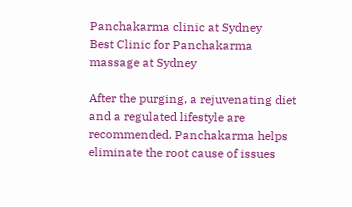Panchakarma clinic at Sydney
Best Clinic for Panchakarma massage at Sydney

After the purging, a rejuvenating diet and a regulated lifestyle are recommended. Panchakarma helps eliminate the root cause of issues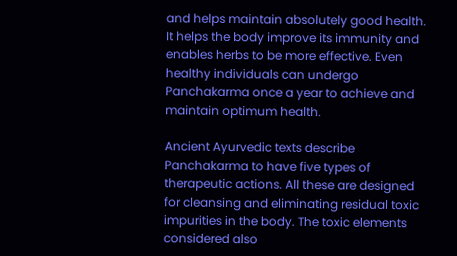and helps maintain absolutely good health. It helps the body improve its immunity and enables herbs to be more effective. Even healthy individuals can undergo Panchakarma once a year to achieve and maintain optimum health.

Ancient Ayurvedic texts describe Panchakarma to have five types of therapeutic actions. All these are designed for cleansing and eliminating residual toxic impurities in the body. The toxic elements considered also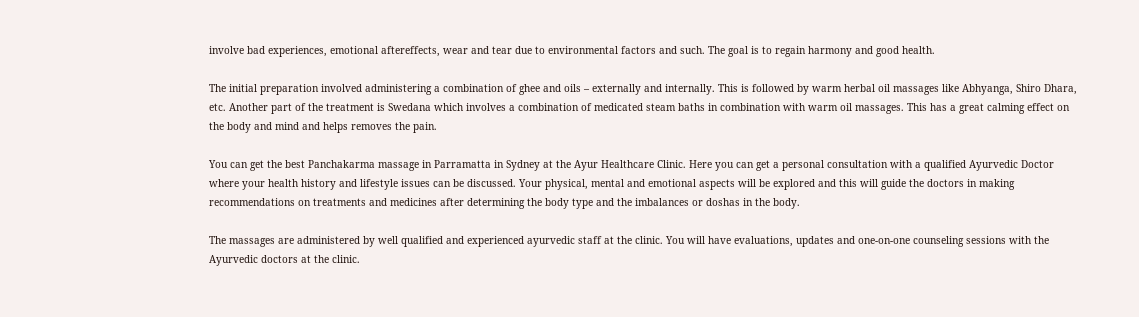involve bad experiences, emotional aftereffects, wear and tear due to environmental factors and such. The goal is to regain harmony and good health.

The initial preparation involved administering a combination of ghee and oils – externally and internally. This is followed by warm herbal oil massages like Abhyanga, Shiro Dhara, etc. Another part of the treatment is Swedana which involves a combination of medicated steam baths in combination with warm oil massages. This has a great calming effect on the body and mind and helps removes the pain.

You can get the best Panchakarma massage in Parramatta in Sydney at the Ayur Healthcare Clinic. Here you can get a personal consultation with a qualified Ayurvedic Doctor where your health history and lifestyle issues can be discussed. Your physical, mental and emotional aspects will be explored and this will guide the doctors in making recommendations on treatments and medicines after determining the body type and the imbalances or doshas in the body.

The massages are administered by well qualified and experienced ayurvedic staff at the clinic. You will have evaluations, updates and one-on-one counseling sessions with the Ayurvedic doctors at the clinic.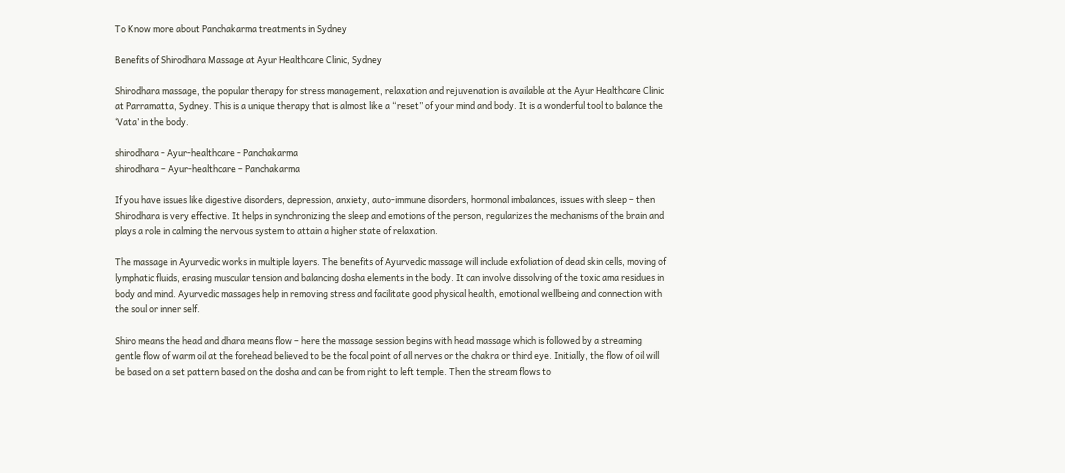To Know more about Panchakarma treatments in Sydney

Benefits of Shirodhara Massage at Ayur Healthcare Clinic, Sydney

Shirodhara massage, the popular therapy for stress management, relaxation and rejuvenation is available at the Ayur Healthcare Clinic at Parramatta, Sydney. This is a unique therapy that is almost like a “reset” of your mind and body. It is a wonderful tool to balance the ‘Vata’ in the body.

shirodhara - Ayur-healthcare - Panchakarma
shirodhara – Ayur-healthcare – Panchakarma

If you have issues like digestive disorders, depression, anxiety, auto-immune disorders, hormonal imbalances, issues with sleep – then Shirodhara is very effective. It helps in synchronizing the sleep and emotions of the person, regularizes the mechanisms of the brain and plays a role in calming the nervous system to attain a higher state of relaxation.

The massage in Ayurvedic works in multiple layers. The benefits of Ayurvedic massage will include exfoliation of dead skin cells, moving of lymphatic fluids, erasing muscular tension and balancing dosha elements in the body. It can involve dissolving of the toxic ama residues in body and mind. Ayurvedic massages help in removing stress and facilitate good physical health, emotional wellbeing and connection with the soul or inner self.

Shiro means the head and dhara means flow – here the massage session begins with head massage which is followed by a streaming gentle flow of warm oil at the forehead believed to be the focal point of all nerves or the chakra or third eye. Initially, the flow of oil will be based on a set pattern based on the dosha and can be from right to left temple. Then the stream flows to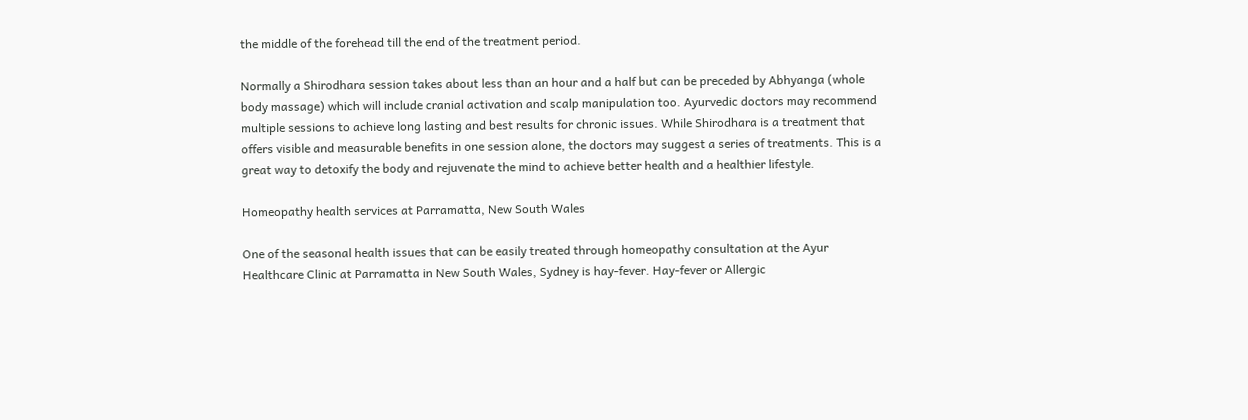the middle of the forehead till the end of the treatment period.

Normally a Shirodhara session takes about less than an hour and a half but can be preceded by Abhyanga (whole body massage) which will include cranial activation and scalp manipulation too. Ayurvedic doctors may recommend multiple sessions to achieve long lasting and best results for chronic issues. While Shirodhara is a treatment that offers visible and measurable benefits in one session alone, the doctors may suggest a series of treatments. This is a great way to detoxify the body and rejuvenate the mind to achieve better health and a healthier lifestyle.

Homeopathy health services at Parramatta, New South Wales

One of the seasonal health issues that can be easily treated through homeopathy consultation at the Ayur Healthcare Clinic at Parramatta in New South Wales, Sydney is hay-fever. Hay-fever or Allergic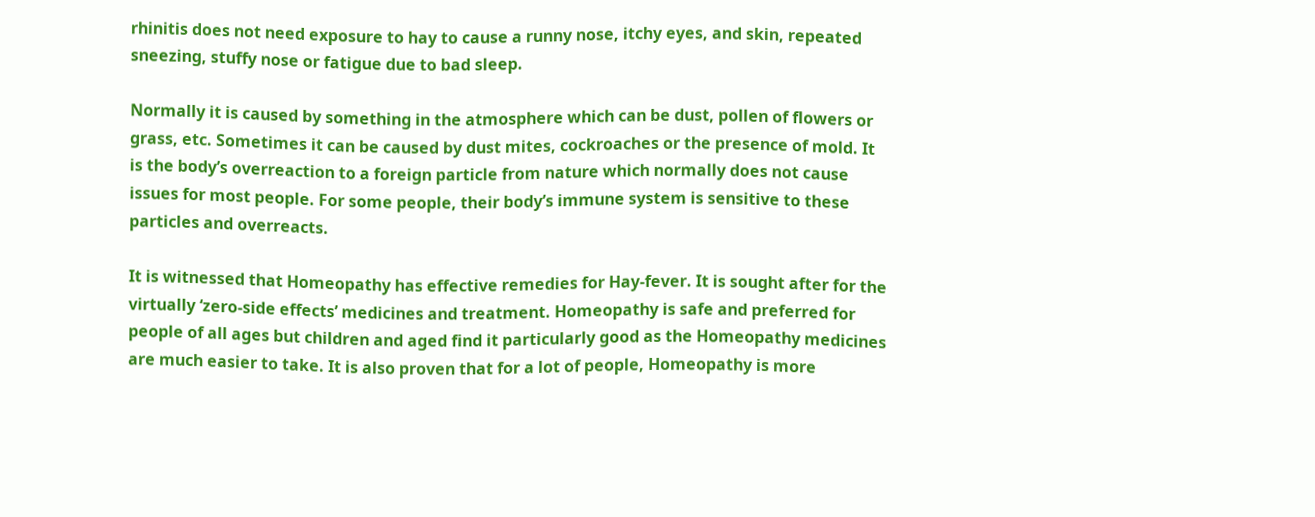rhinitis does not need exposure to hay to cause a runny nose, itchy eyes, and skin, repeated sneezing, stuffy nose or fatigue due to bad sleep.

Normally it is caused by something in the atmosphere which can be dust, pollen of flowers or grass, etc. Sometimes it can be caused by dust mites, cockroaches or the presence of mold. It is the body’s overreaction to a foreign particle from nature which normally does not cause issues for most people. For some people, their body’s immune system is sensitive to these particles and overreacts.

It is witnessed that Homeopathy has effective remedies for Hay-fever. It is sought after for the virtually ‘zero-side effects’ medicines and treatment. Homeopathy is safe and preferred for people of all ages but children and aged find it particularly good as the Homeopathy medicines are much easier to take. It is also proven that for a lot of people, Homeopathy is more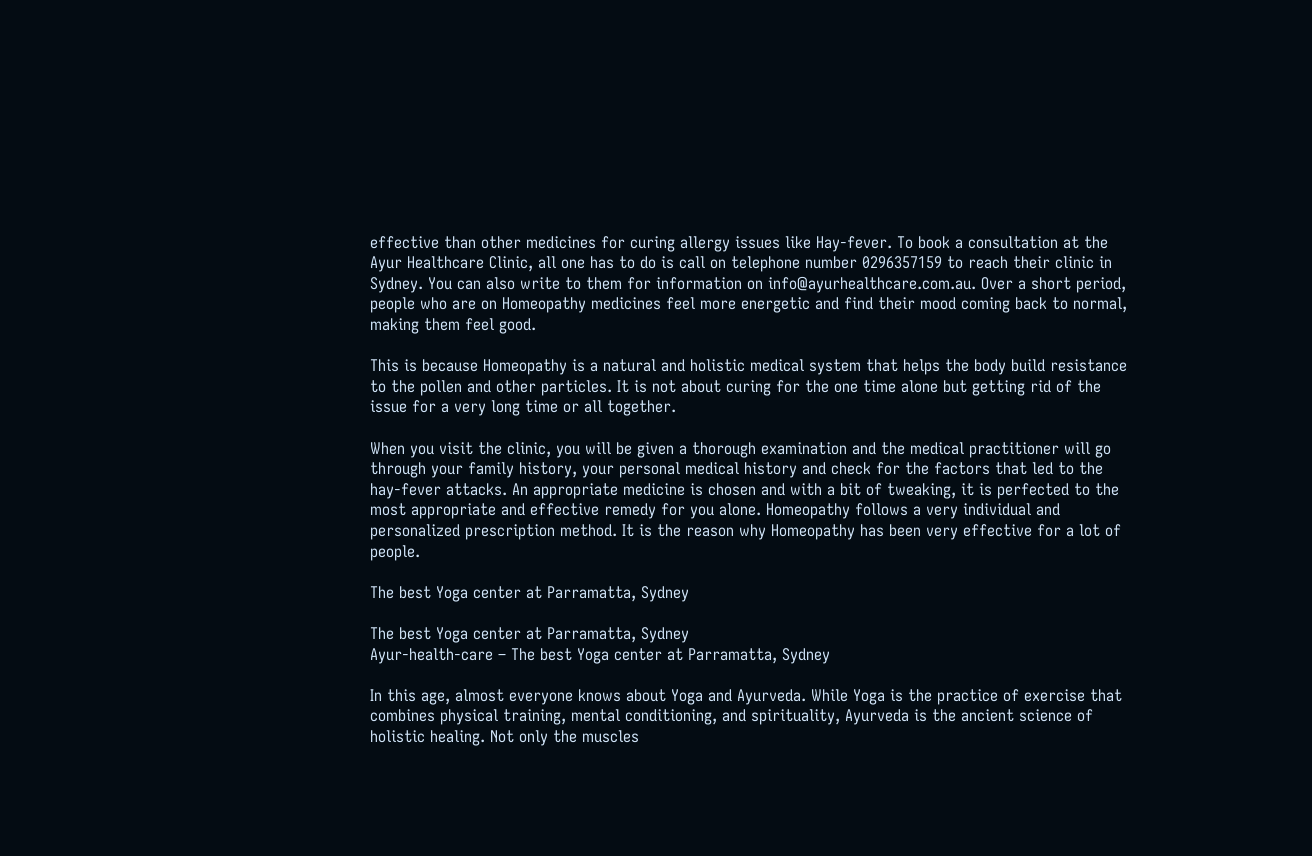effective than other medicines for curing allergy issues like Hay-fever. To book a consultation at the Ayur Healthcare Clinic, all one has to do is call on telephone number 0296357159 to reach their clinic in Sydney. You can also write to them for information on info@ayurhealthcare.com.au. Over a short period, people who are on Homeopathy medicines feel more energetic and find their mood coming back to normal, making them feel good.

This is because Homeopathy is a natural and holistic medical system that helps the body build resistance to the pollen and other particles. It is not about curing for the one time alone but getting rid of the issue for a very long time or all together.

When you visit the clinic, you will be given a thorough examination and the medical practitioner will go through your family history, your personal medical history and check for the factors that led to the hay-fever attacks. An appropriate medicine is chosen and with a bit of tweaking, it is perfected to the most appropriate and effective remedy for you alone. Homeopathy follows a very individual and personalized prescription method. It is the reason why Homeopathy has been very effective for a lot of people.

The best Yoga center at Parramatta, Sydney

The best Yoga center at Parramatta, Sydney
Ayur-health-care – The best Yoga center at Parramatta, Sydney

In this age, almost everyone knows about Yoga and Ayurveda. While Yoga is the practice of exercise that combines physical training, mental conditioning, and spirituality, Ayurveda is the ancient science of holistic healing. Not only the muscles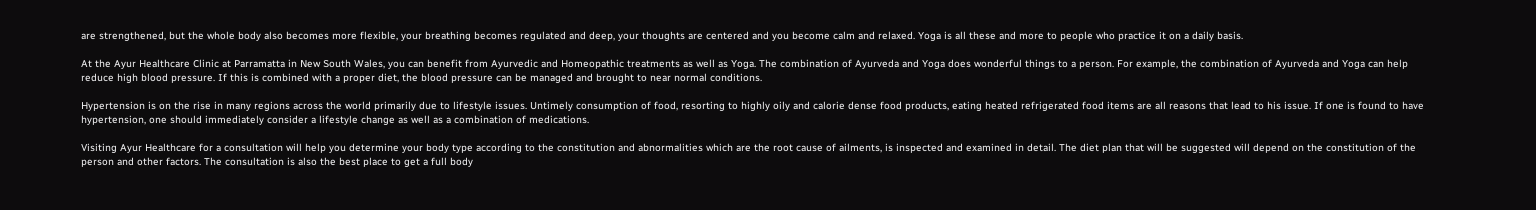are strengthened, but the whole body also becomes more flexible, your breathing becomes regulated and deep, your thoughts are centered and you become calm and relaxed. Yoga is all these and more to people who practice it on a daily basis.

At the Ayur Healthcare Clinic at Parramatta in New South Wales, you can benefit from Ayurvedic and Homeopathic treatments as well as Yoga. The combination of Ayurveda and Yoga does wonderful things to a person. For example, the combination of Ayurveda and Yoga can help reduce high blood pressure. If this is combined with a proper diet, the blood pressure can be managed and brought to near normal conditions.

Hypertension is on the rise in many regions across the world primarily due to lifestyle issues. Untimely consumption of food, resorting to highly oily and calorie dense food products, eating heated refrigerated food items are all reasons that lead to his issue. If one is found to have hypertension, one should immediately consider a lifestyle change as well as a combination of medications.

Visiting Ayur Healthcare for a consultation will help you determine your body type according to the constitution and abnormalities which are the root cause of ailments, is inspected and examined in detail. The diet plan that will be suggested will depend on the constitution of the person and other factors. The consultation is also the best place to get a full body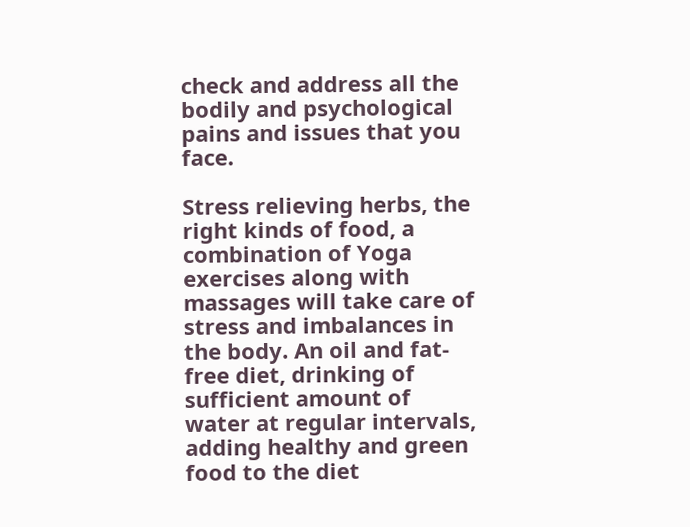check and address all the bodily and psychological pains and issues that you face.

Stress relieving herbs, the right kinds of food, a combination of Yoga exercises along with massages will take care of stress and imbalances in the body. An oil and fat-free diet, drinking of sufficient amount of water at regular intervals, adding healthy and green food to the diet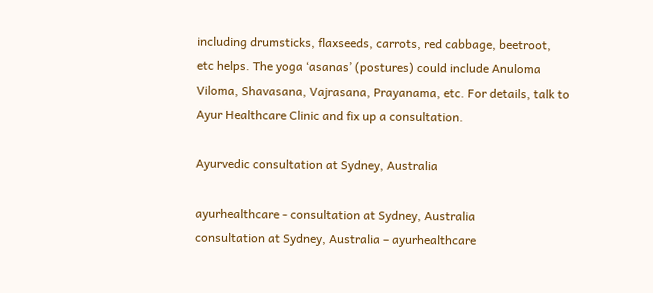including drumsticks, flaxseeds, carrots, red cabbage, beetroot, etc helps. The yoga ‘asanas’ (postures) could include Anuloma Viloma, Shavasana, Vajrasana, Prayanama, etc. For details, talk to Ayur Healthcare Clinic and fix up a consultation.

Ayurvedic consultation at Sydney, Australia

ayurhealthcare - consultation at Sydney, Australia
consultation at Sydney, Australia – ayurhealthcare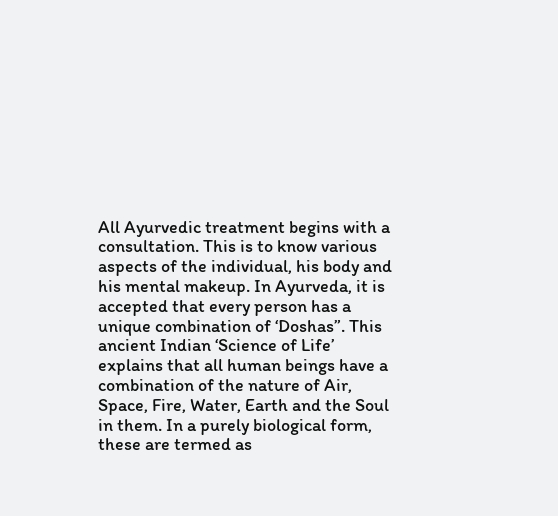All Ayurvedic treatment begins with a consultation. This is to know various aspects of the individual, his body and his mental makeup. In Ayurveda, it is accepted that every person has a unique combination of ‘Doshas”. This ancient Indian ‘Science of Life’ explains that all human beings have a combination of the nature of Air, Space, Fire, Water, Earth and the Soul in them. In a purely biological form, these are termed as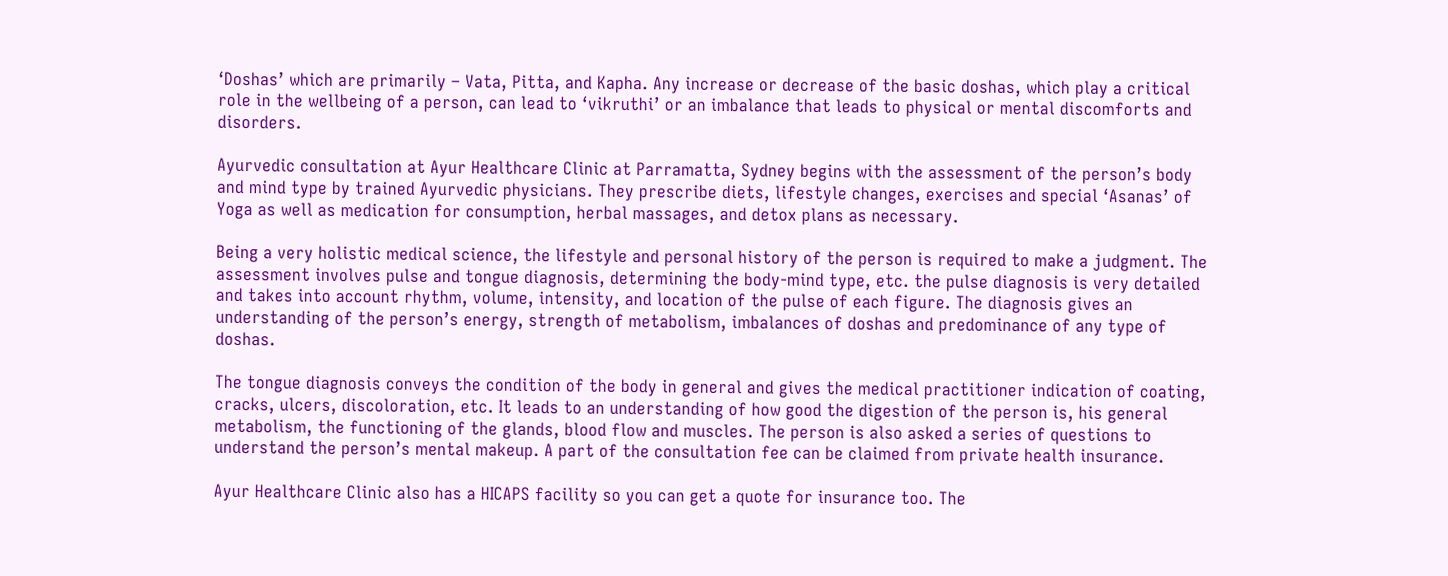‘Doshas’ which are primarily – Vata, Pitta, and Kapha. Any increase or decrease of the basic doshas, which play a critical role in the wellbeing of a person, can lead to ‘vikruthi’ or an imbalance that leads to physical or mental discomforts and disorders.

Ayurvedic consultation at Ayur Healthcare Clinic at Parramatta, Sydney begins with the assessment of the person’s body and mind type by trained Ayurvedic physicians. They prescribe diets, lifestyle changes, exercises and special ‘Asanas’ of Yoga as well as medication for consumption, herbal massages, and detox plans as necessary.

Being a very holistic medical science, the lifestyle and personal history of the person is required to make a judgment. The assessment involves pulse and tongue diagnosis, determining the body-mind type, etc. the pulse diagnosis is very detailed and takes into account rhythm, volume, intensity, and location of the pulse of each figure. The diagnosis gives an understanding of the person’s energy, strength of metabolism, imbalances of doshas and predominance of any type of doshas.

The tongue diagnosis conveys the condition of the body in general and gives the medical practitioner indication of coating, cracks, ulcers, discoloration, etc. It leads to an understanding of how good the digestion of the person is, his general metabolism, the functioning of the glands, blood flow and muscles. The person is also asked a series of questions to understand the person’s mental makeup. A part of the consultation fee can be claimed from private health insurance.

Ayur Healthcare Clinic also has a HICAPS facility so you can get a quote for insurance too. The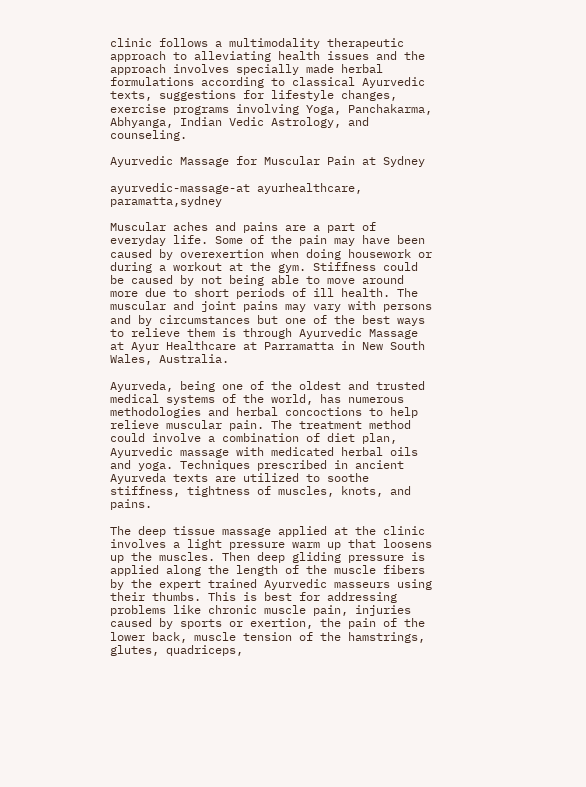clinic follows a multimodality therapeutic approach to alleviating health issues and the approach involves specially made herbal formulations according to classical Ayurvedic texts, suggestions for lifestyle changes, exercise programs involving Yoga, Panchakarma, Abhyanga, Indian Vedic Astrology, and counseling.

Ayurvedic Massage for Muscular Pain at Sydney

ayurvedic-massage-at ayurhealthcare, paramatta,sydney

Muscular aches and pains are a part of everyday life. Some of the pain may have been caused by overexertion when doing housework or during a workout at the gym. Stiffness could be caused by not being able to move around more due to short periods of ill health. The muscular and joint pains may vary with persons and by circumstances but one of the best ways to relieve them is through Ayurvedic Massage at Ayur Healthcare at Parramatta in New South Wales, Australia.

Ayurveda, being one of the oldest and trusted medical systems of the world, has numerous methodologies and herbal concoctions to help relieve muscular pain. The treatment method could involve a combination of diet plan, Ayurvedic massage with medicated herbal oils and yoga. Techniques prescribed in ancient Ayurveda texts are utilized to soothe stiffness, tightness of muscles, knots, and pains.

The deep tissue massage applied at the clinic involves a light pressure warm up that loosens up the muscles. Then deep gliding pressure is applied along the length of the muscle fibers by the expert trained Ayurvedic masseurs using their thumbs. This is best for addressing problems like chronic muscle pain, injuries caused by sports or exertion, the pain of the lower back, muscle tension of the hamstrings, glutes, quadriceps,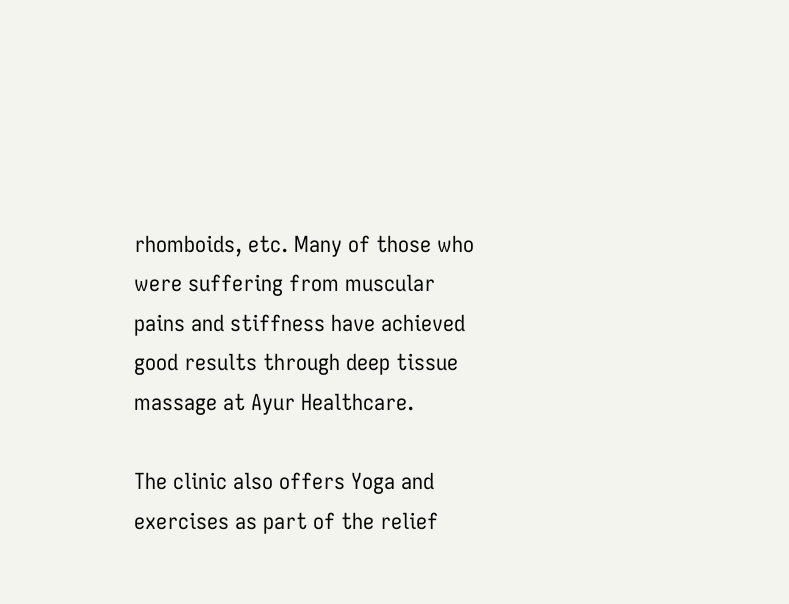rhomboids, etc. Many of those who were suffering from muscular pains and stiffness have achieved good results through deep tissue massage at Ayur Healthcare.

The clinic also offers Yoga and exercises as part of the relief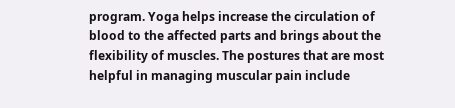program. Yoga helps increase the circulation of blood to the affected parts and brings about the flexibility of muscles. The postures that are most helpful in managing muscular pain include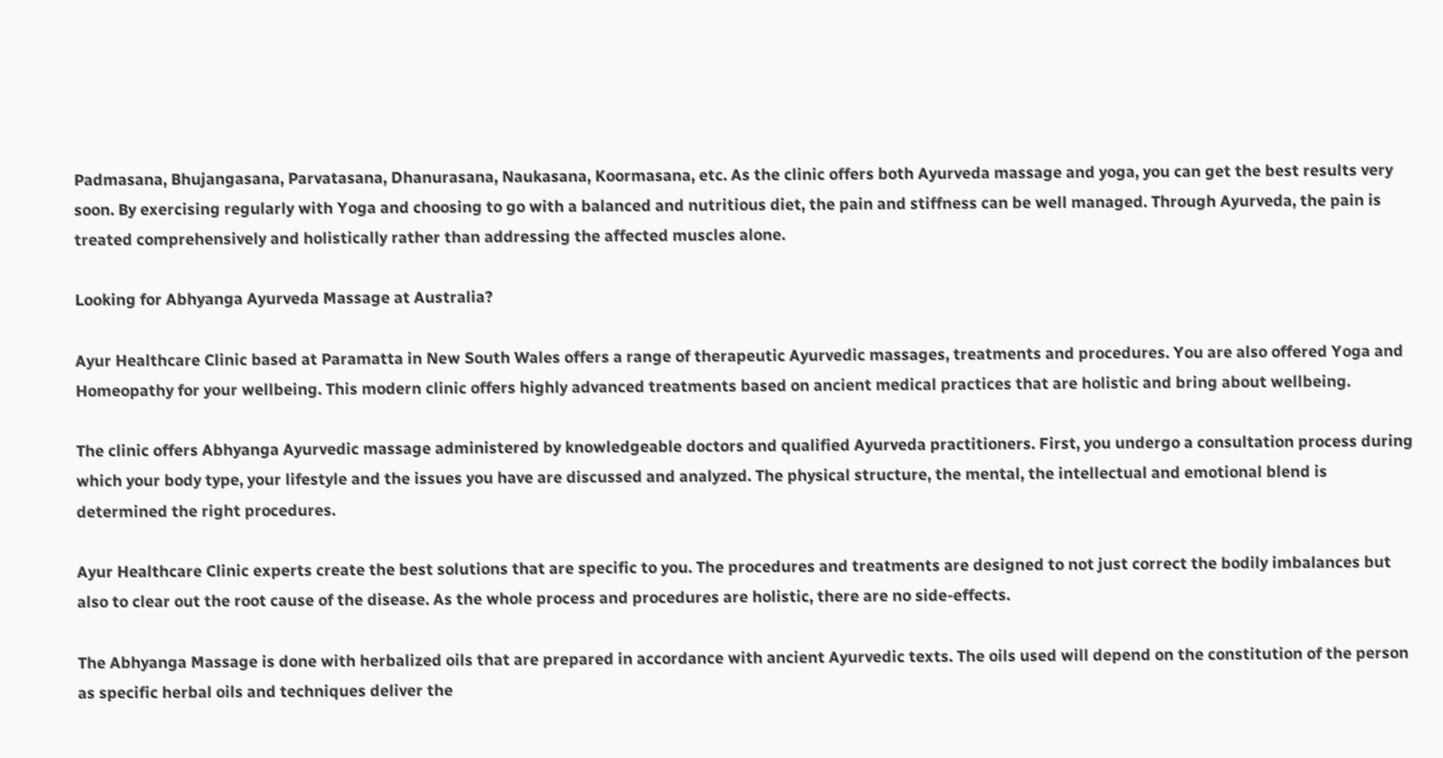Padmasana, Bhujangasana, Parvatasana, Dhanurasana, Naukasana, Koormasana, etc. As the clinic offers both Ayurveda massage and yoga, you can get the best results very soon. By exercising regularly with Yoga and choosing to go with a balanced and nutritious diet, the pain and stiffness can be well managed. Through Ayurveda, the pain is treated comprehensively and holistically rather than addressing the affected muscles alone.

Looking for Abhyanga Ayurveda Massage at Australia?

Ayur Healthcare Clinic based at Paramatta in New South Wales offers a range of therapeutic Ayurvedic massages, treatments and procedures. You are also offered Yoga and Homeopathy for your wellbeing. This modern clinic offers highly advanced treatments based on ancient medical practices that are holistic and bring about wellbeing.

The clinic offers Abhyanga Ayurvedic massage administered by knowledgeable doctors and qualified Ayurveda practitioners. First, you undergo a consultation process during which your body type, your lifestyle and the issues you have are discussed and analyzed. The physical structure, the mental, the intellectual and emotional blend is determined the right procedures.

Ayur Healthcare Clinic experts create the best solutions that are specific to you. The procedures and treatments are designed to not just correct the bodily imbalances but also to clear out the root cause of the disease. As the whole process and procedures are holistic, there are no side-effects.

The Abhyanga Massage is done with herbalized oils that are prepared in accordance with ancient Ayurvedic texts. The oils used will depend on the constitution of the person as specific herbal oils and techniques deliver the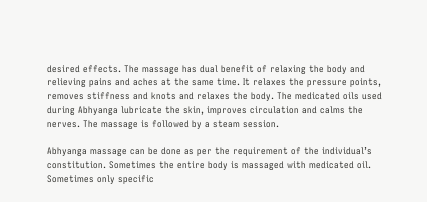desired effects. The massage has dual benefit of relaxing the body and relieving pains and aches at the same time. It relaxes the pressure points, removes stiffness and knots and relaxes the body. The medicated oils used during Abhyanga lubricate the skin, improves circulation and calms the nerves. The massage is followed by a steam session.

Abhyanga massage can be done as per the requirement of the individual’s constitution. Sometimes the entire body is massaged with medicated oil. Sometimes only specific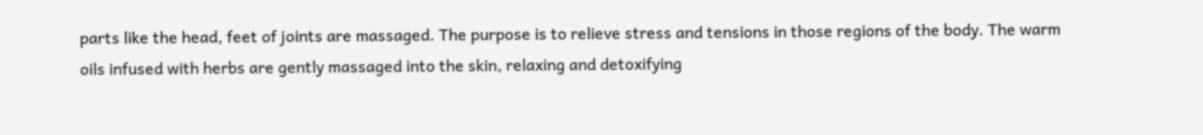parts like the head, feet of joints are massaged. The purpose is to relieve stress and tensions in those regions of the body. The warm oils infused with herbs are gently massaged into the skin, relaxing and detoxifying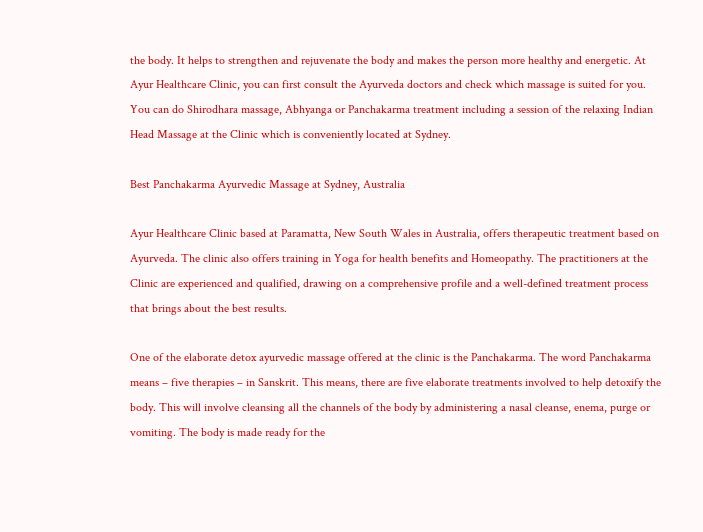the body. It helps to strengthen and rejuvenate the body and makes the person more healthy and energetic. At Ayur Healthcare Clinic, you can first consult the Ayurveda doctors and check which massage is suited for you. You can do Shirodhara massage, Abhyanga or Panchakarma treatment including a session of the relaxing Indian Head Massage at the Clinic which is conveniently located at Sydney.

Best Panchakarma Ayurvedic Massage at Sydney, Australia

Ayur Healthcare Clinic based at Paramatta, New South Wales in Australia, offers therapeutic treatment based on Ayurveda. The clinic also offers training in Yoga for health benefits and Homeopathy. The practitioners at the Clinic are experienced and qualified, drawing on a comprehensive profile and a well-defined treatment process that brings about the best results.

One of the elaborate detox ayurvedic massage offered at the clinic is the Panchakarma. The word Panchakarma means – five therapies – in Sanskrit. This means, there are five elaborate treatments involved to help detoxify the body. This will involve cleansing all the channels of the body by administering a nasal cleanse, enema, purge or vomiting. The body is made ready for the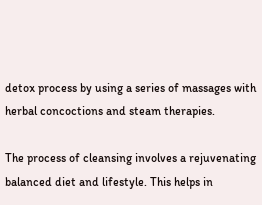detox process by using a series of massages with herbal concoctions and steam therapies.

The process of cleansing involves a rejuvenating balanced diet and lifestyle. This helps in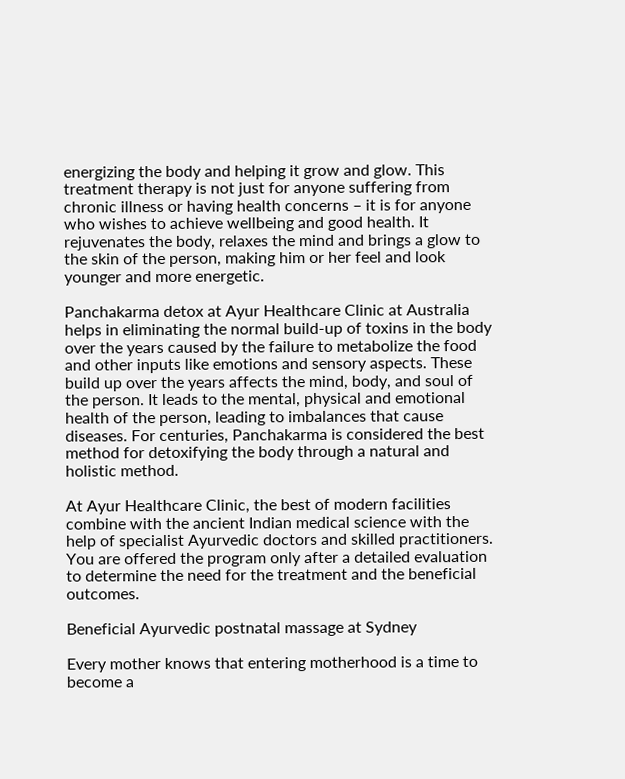energizing the body and helping it grow and glow. This treatment therapy is not just for anyone suffering from chronic illness or having health concerns – it is for anyone who wishes to achieve wellbeing and good health. It rejuvenates the body, relaxes the mind and brings a glow to the skin of the person, making him or her feel and look younger and more energetic.

Panchakarma detox at Ayur Healthcare Clinic at Australia helps in eliminating the normal build-up of toxins in the body over the years caused by the failure to metabolize the food and other inputs like emotions and sensory aspects. These build up over the years affects the mind, body, and soul of the person. It leads to the mental, physical and emotional health of the person, leading to imbalances that cause diseases. For centuries, Panchakarma is considered the best method for detoxifying the body through a natural and holistic method.

At Ayur Healthcare Clinic, the best of modern facilities combine with the ancient Indian medical science with the help of specialist Ayurvedic doctors and skilled practitioners. You are offered the program only after a detailed evaluation to determine the need for the treatment and the beneficial outcomes.

Beneficial Ayurvedic postnatal massage at Sydney

Every mother knows that entering motherhood is a time to become a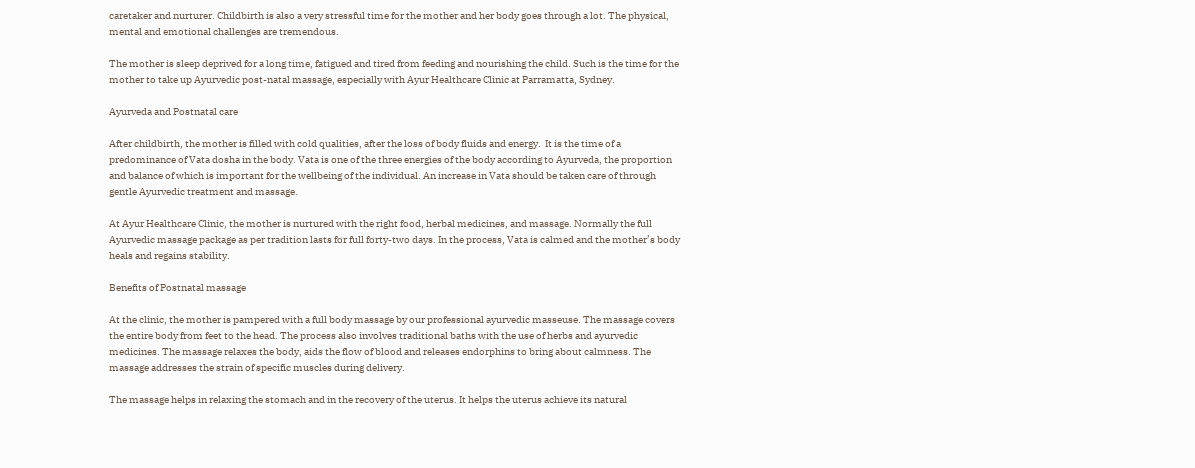caretaker and nurturer. Childbirth is also a very stressful time for the mother and her body goes through a lot. The physical, mental and emotional challenges are tremendous.

The mother is sleep deprived for a long time, fatigued and tired from feeding and nourishing the child. Such is the time for the mother to take up Ayurvedic post-natal massage, especially with Ayur Healthcare Clinic at Parramatta, Sydney.

Ayurveda and Postnatal care

After childbirth, the mother is filled with cold qualities, after the loss of body fluids and energy.  It is the time of a predominance of Vata dosha in the body. Vata is one of the three energies of the body according to Ayurveda, the proportion and balance of which is important for the wellbeing of the individual. An increase in Vata should be taken care of through gentle Ayurvedic treatment and massage.

At Ayur Healthcare Clinic, the mother is nurtured with the right food, herbal medicines, and massage. Normally the full Ayurvedic massage package as per tradition lasts for full forty-two days. In the process, Vata is calmed and the mother’s body heals and regains stability.

Benefits of Postnatal massage

At the clinic, the mother is pampered with a full body massage by our professional ayurvedic masseuse. The massage covers the entire body from feet to the head. The process also involves traditional baths with the use of herbs and ayurvedic medicines. The massage relaxes the body, aids the flow of blood and releases endorphins to bring about calmness. The massage addresses the strain of specific muscles during delivery.

The massage helps in relaxing the stomach and in the recovery of the uterus. It helps the uterus achieve its natural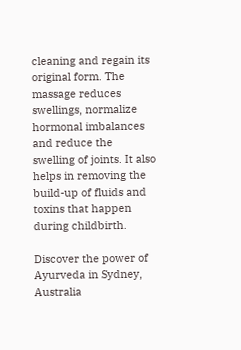cleaning and regain its original form. The massage reduces swellings, normalize hormonal imbalances and reduce the swelling of joints. It also helps in removing the build-up of fluids and toxins that happen during childbirth.

Discover the power of Ayurveda in Sydney, Australia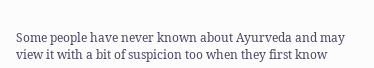Some people have never known about Ayurveda and may view it with a bit of suspicion too when they first know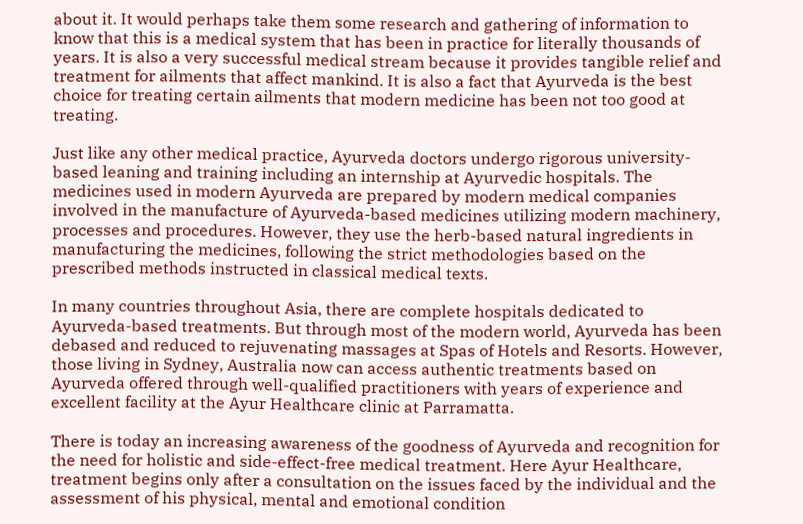about it. It would perhaps take them some research and gathering of information to know that this is a medical system that has been in practice for literally thousands of years. It is also a very successful medical stream because it provides tangible relief and treatment for ailments that affect mankind. It is also a fact that Ayurveda is the best choice for treating certain ailments that modern medicine has been not too good at treating.

Just like any other medical practice, Ayurveda doctors undergo rigorous university-based leaning and training including an internship at Ayurvedic hospitals. The medicines used in modern Ayurveda are prepared by modern medical companies involved in the manufacture of Ayurveda-based medicines utilizing modern machinery, processes and procedures. However, they use the herb-based natural ingredients in manufacturing the medicines, following the strict methodologies based on the prescribed methods instructed in classical medical texts.

In many countries throughout Asia, there are complete hospitals dedicated to Ayurveda-based treatments. But through most of the modern world, Ayurveda has been debased and reduced to rejuvenating massages at Spas of Hotels and Resorts. However, those living in Sydney, Australia now can access authentic treatments based on Ayurveda offered through well-qualified practitioners with years of experience and excellent facility at the Ayur Healthcare clinic at Parramatta.

There is today an increasing awareness of the goodness of Ayurveda and recognition for the need for holistic and side-effect-free medical treatment. Here Ayur Healthcare, treatment begins only after a consultation on the issues faced by the individual and the assessment of his physical, mental and emotional condition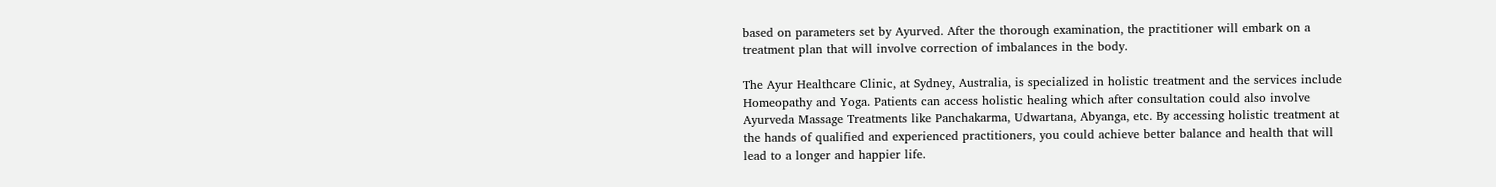based on parameters set by Ayurved. After the thorough examination, the practitioner will embark on a treatment plan that will involve correction of imbalances in the body.

The Ayur Healthcare Clinic, at Sydney, Australia, is specialized in holistic treatment and the services include Homeopathy and Yoga. Patients can access holistic healing which after consultation could also involve Ayurveda Massage Treatments like Panchakarma, Udwartana, Abyanga, etc. By accessing holistic treatment at the hands of qualified and experienced practitioners, you could achieve better balance and health that will lead to a longer and happier life.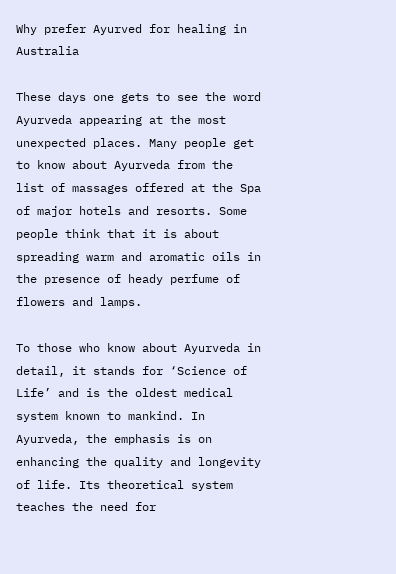Why prefer Ayurved for healing in Australia

These days one gets to see the word Ayurveda appearing at the most unexpected places. Many people get to know about Ayurveda from the list of massages offered at the Spa of major hotels and resorts. Some people think that it is about spreading warm and aromatic oils in the presence of heady perfume of flowers and lamps.

To those who know about Ayurveda in detail, it stands for ‘Science of Life’ and is the oldest medical system known to mankind. In Ayurveda, the emphasis is on enhancing the quality and longevity of life. Its theoretical system teaches the need for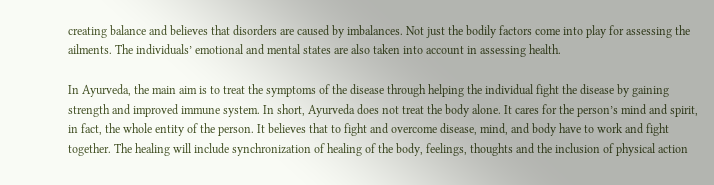creating balance and believes that disorders are caused by imbalances. Not just the bodily factors come into play for assessing the ailments. The individuals’ emotional and mental states are also taken into account in assessing health.

In Ayurveda, the main aim is to treat the symptoms of the disease through helping the individual fight the disease by gaining strength and improved immune system. In short, Ayurveda does not treat the body alone. It cares for the person’s mind and spirit, in fact, the whole entity of the person. It believes that to fight and overcome disease, mind, and body have to work and fight together. The healing will include synchronization of healing of the body, feelings, thoughts and the inclusion of physical action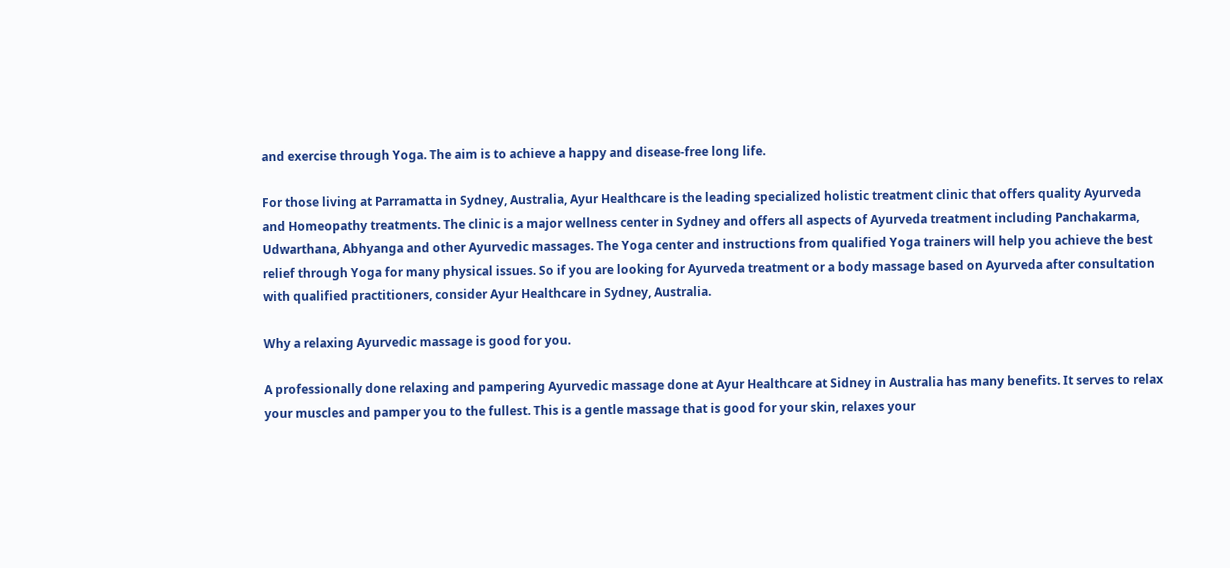and exercise through Yoga. The aim is to achieve a happy and disease-free long life.

For those living at Parramatta in Sydney, Australia, Ayur Healthcare is the leading specialized holistic treatment clinic that offers quality Ayurveda and Homeopathy treatments. The clinic is a major wellness center in Sydney and offers all aspects of Ayurveda treatment including Panchakarma, Udwarthana, Abhyanga and other Ayurvedic massages. The Yoga center and instructions from qualified Yoga trainers will help you achieve the best relief through Yoga for many physical issues. So if you are looking for Ayurveda treatment or a body massage based on Ayurveda after consultation with qualified practitioners, consider Ayur Healthcare in Sydney, Australia.

Why a relaxing Ayurvedic massage is good for you.

A professionally done relaxing and pampering Ayurvedic massage done at Ayur Healthcare at Sidney in Australia has many benefits. It serves to relax your muscles and pamper you to the fullest. This is a gentle massage that is good for your skin, relaxes your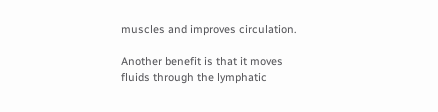muscles and improves circulation.

Another benefit is that it moves fluids through the lymphatic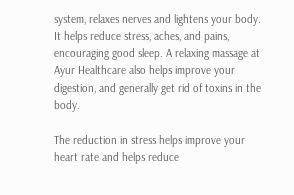system, relaxes nerves and lightens your body. It helps reduce stress, aches, and pains, encouraging good sleep. A relaxing massage at Ayur Healthcare also helps improve your digestion, and generally get rid of toxins in the body.

The reduction in stress helps improve your heart rate and helps reduce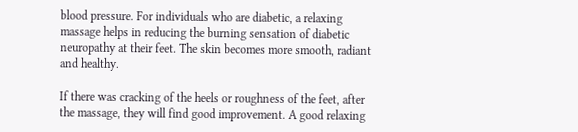blood pressure. For individuals who are diabetic, a relaxing massage helps in reducing the burning sensation of diabetic neuropathy at their feet. The skin becomes more smooth, radiant and healthy.

If there was cracking of the heels or roughness of the feet, after the massage, they will find good improvement. A good relaxing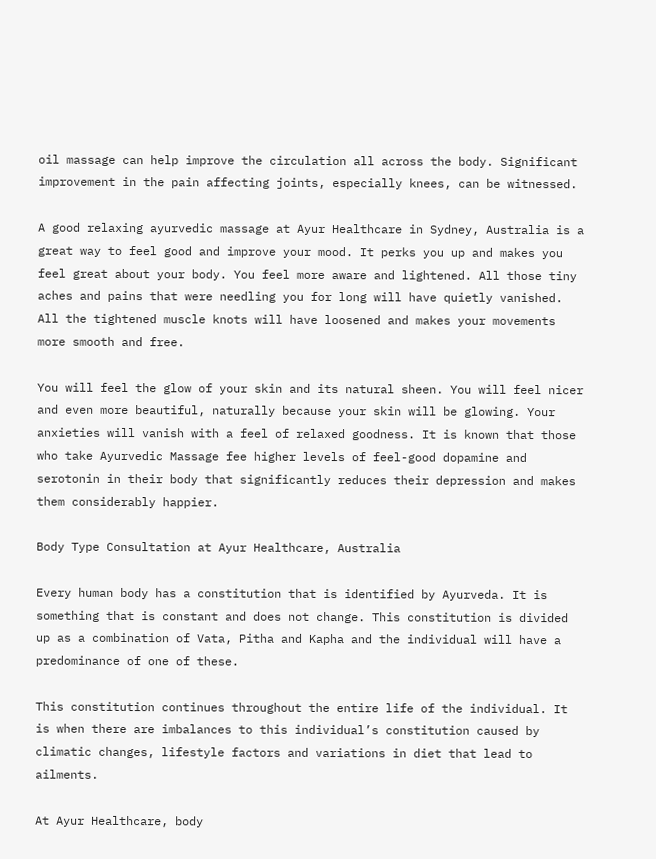oil massage can help improve the circulation all across the body. Significant improvement in the pain affecting joints, especially knees, can be witnessed.

A good relaxing ayurvedic massage at Ayur Healthcare in Sydney, Australia is a great way to feel good and improve your mood. It perks you up and makes you feel great about your body. You feel more aware and lightened. All those tiny aches and pains that were needling you for long will have quietly vanished. All the tightened muscle knots will have loosened and makes your movements more smooth and free.

You will feel the glow of your skin and its natural sheen. You will feel nicer and even more beautiful, naturally because your skin will be glowing. Your anxieties will vanish with a feel of relaxed goodness. It is known that those who take Ayurvedic Massage fee higher levels of feel-good dopamine and serotonin in their body that significantly reduces their depression and makes them considerably happier.

Body Type Consultation at Ayur Healthcare, Australia

Every human body has a constitution that is identified by Ayurveda. It is something that is constant and does not change. This constitution is divided up as a combination of Vata, Pitha and Kapha and the individual will have a predominance of one of these.

This constitution continues throughout the entire life of the individual. It is when there are imbalances to this individual’s constitution caused by climatic changes, lifestyle factors and variations in diet that lead to ailments.

At Ayur Healthcare, body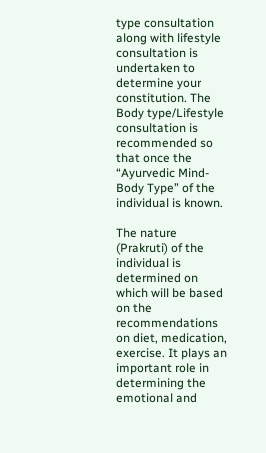type consultation along with lifestyle consultation is undertaken to determine your constitution. The Body type/Lifestyle consultation is recommended so that once the “Ayurvedic Mind-Body Type” of the individual is known.

The nature (Prakruti) of the individual is determined on which will be based on the recommendations on diet, medication, exercise. It plays an important role in determining the emotional and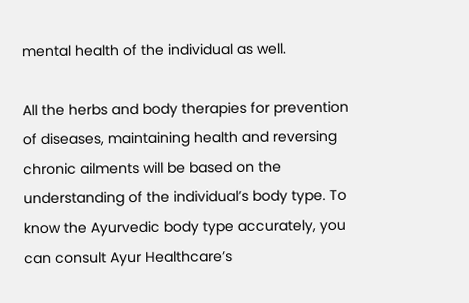mental health of the individual as well.

All the herbs and body therapies for prevention of diseases, maintaining health and reversing chronic ailments will be based on the understanding of the individual’s body type. To know the Ayurvedic body type accurately, you can consult Ayur Healthcare’s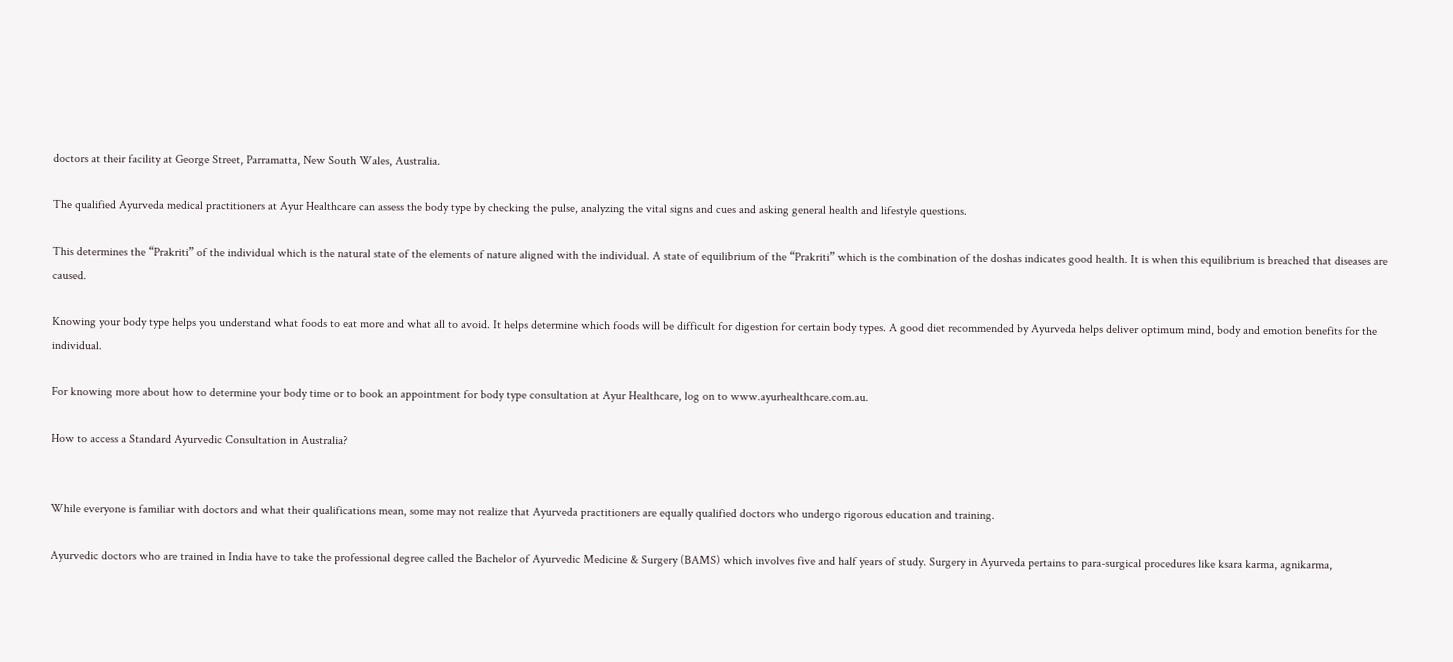doctors at their facility at George Street, Parramatta, New South Wales, Australia.

The qualified Ayurveda medical practitioners at Ayur Healthcare can assess the body type by checking the pulse, analyzing the vital signs and cues and asking general health and lifestyle questions.

This determines the “Prakriti” of the individual which is the natural state of the elements of nature aligned with the individual. A state of equilibrium of the “Prakriti” which is the combination of the doshas indicates good health. It is when this equilibrium is breached that diseases are caused.

Knowing your body type helps you understand what foods to eat more and what all to avoid. It helps determine which foods will be difficult for digestion for certain body types. A good diet recommended by Ayurveda helps deliver optimum mind, body and emotion benefits for the individual.

For knowing more about how to determine your body time or to book an appointment for body type consultation at Ayur Healthcare, log on to www.ayurhealthcare.com.au.

How to access a Standard Ayurvedic Consultation in Australia?


While everyone is familiar with doctors and what their qualifications mean, some may not realize that Ayurveda practitioners are equally qualified doctors who undergo rigorous education and training.

Ayurvedic doctors who are trained in India have to take the professional degree called the Bachelor of Ayurvedic Medicine & Surgery (BAMS) which involves five and half years of study. Surgery in Ayurveda pertains to para-surgical procedures like ksara karma, agnikarma,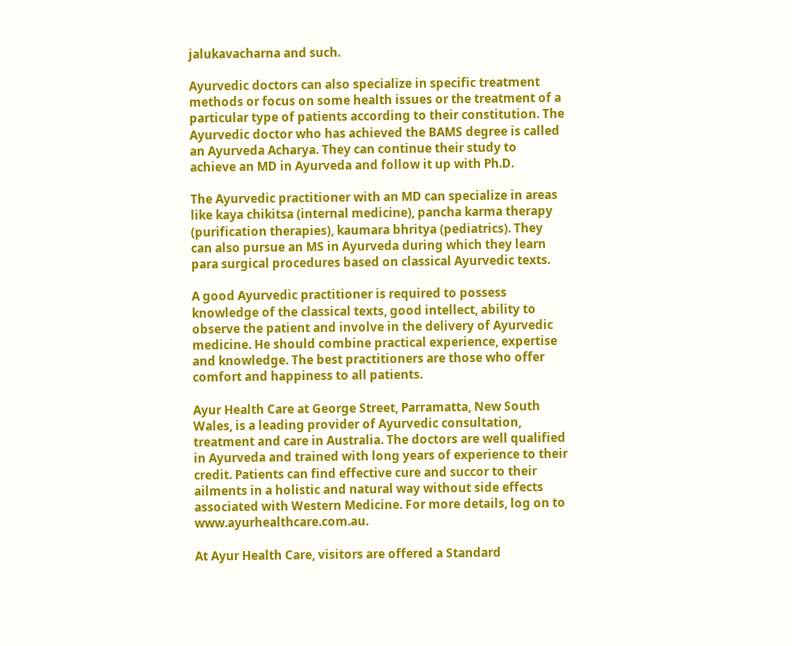jalukavacharna and such.

Ayurvedic doctors can also specialize in specific treatment methods or focus on some health issues or the treatment of a particular type of patients according to their constitution. The Ayurvedic doctor who has achieved the BAMS degree is called an Ayurveda Acharya. They can continue their study to achieve an MD in Ayurveda and follow it up with Ph.D.

The Ayurvedic practitioner with an MD can specialize in areas like kaya chikitsa (internal medicine), pancha karma therapy (purification therapies), kaumara bhritya (pediatrics). They can also pursue an MS in Ayurveda during which they learn para surgical procedures based on classical Ayurvedic texts.

A good Ayurvedic practitioner is required to possess knowledge of the classical texts, good intellect, ability to observe the patient and involve in the delivery of Ayurvedic medicine. He should combine practical experience, expertise and knowledge. The best practitioners are those who offer comfort and happiness to all patients.

Ayur Health Care at George Street, Parramatta, New South Wales, is a leading provider of Ayurvedic consultation, treatment and care in Australia. The doctors are well qualified in Ayurveda and trained with long years of experience to their credit. Patients can find effective cure and succor to their ailments in a holistic and natural way without side effects associated with Western Medicine. For more details, log on to www.ayurhealthcare.com.au.

At Ayur Health Care, visitors are offered a Standard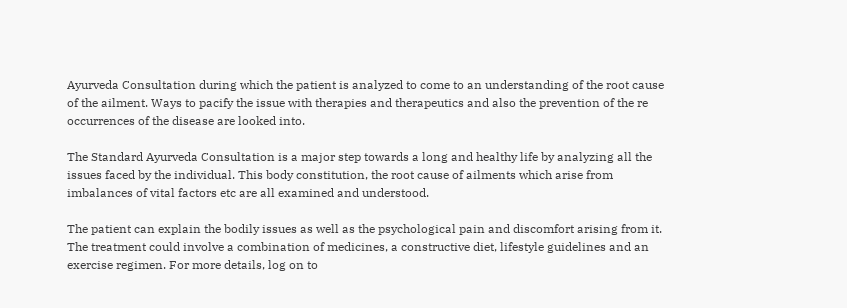Ayurveda Consultation during which the patient is analyzed to come to an understanding of the root cause of the ailment. Ways to pacify the issue with therapies and therapeutics and also the prevention of the re occurrences of the disease are looked into.

The Standard Ayurveda Consultation is a major step towards a long and healthy life by analyzing all the issues faced by the individual. This body constitution, the root cause of ailments which arise from imbalances of vital factors etc are all examined and understood.

The patient can explain the bodily issues as well as the psychological pain and discomfort arising from it. The treatment could involve a combination of medicines, a constructive diet, lifestyle guidelines and an exercise regimen. For more details, log on to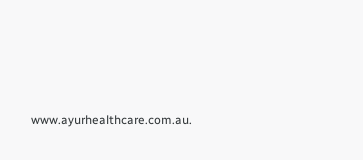www.ayurhealthcare.com.au.